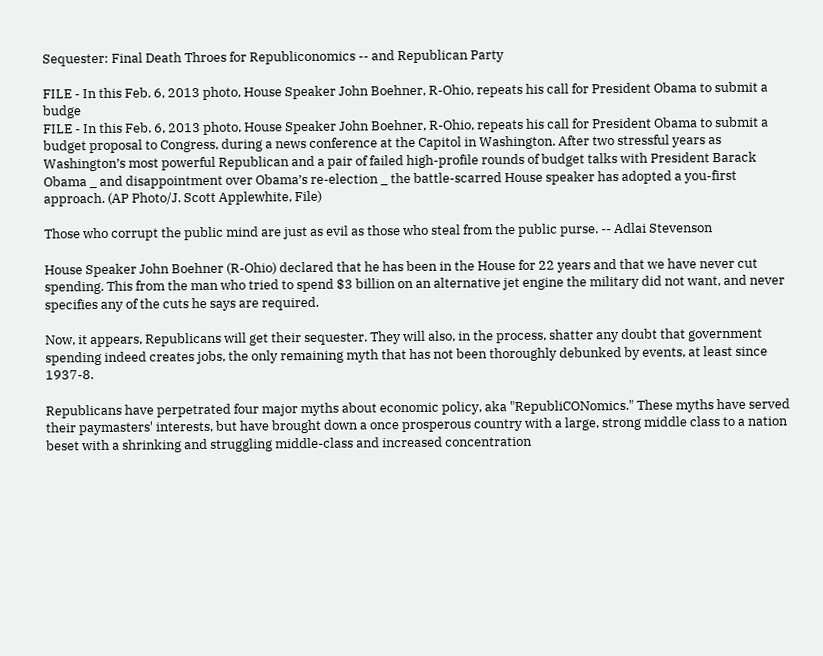Sequester: Final Death Throes for Republiconomics -- and Republican Party

FILE - In this Feb. 6, 2013 photo, House Speaker John Boehner, R-Ohio, repeats his call for President Obama to submit a budge
FILE - In this Feb. 6, 2013 photo, House Speaker John Boehner, R-Ohio, repeats his call for President Obama to submit a budget proposal to Congress, during a news conference at the Capitol in Washington. After two stressful years as Washington’s most powerful Republican and a pair of failed high-profile rounds of budget talks with President Barack Obama _ and disappointment over Obama’s re-election _ the battle-scarred House speaker has adopted a you-first approach. (AP Photo/J. Scott Applewhite, File)

Those who corrupt the public mind are just as evil as those who steal from the public purse. -- Adlai Stevenson

House Speaker John Boehner (R-Ohio) declared that he has been in the House for 22 years and that we have never cut spending. This from the man who tried to spend $3 billion on an alternative jet engine the military did not want, and never specifies any of the cuts he says are required.

Now, it appears, Republicans will get their sequester. They will also, in the process, shatter any doubt that government spending indeed creates jobs, the only remaining myth that has not been thoroughly debunked by events, at least since 1937-8.

Republicans have perpetrated four major myths about economic policy, aka "RepubliCONomics." These myths have served their paymasters' interests, but have brought down a once prosperous country with a large, strong middle class to a nation beset with a shrinking and struggling middle-class and increased concentration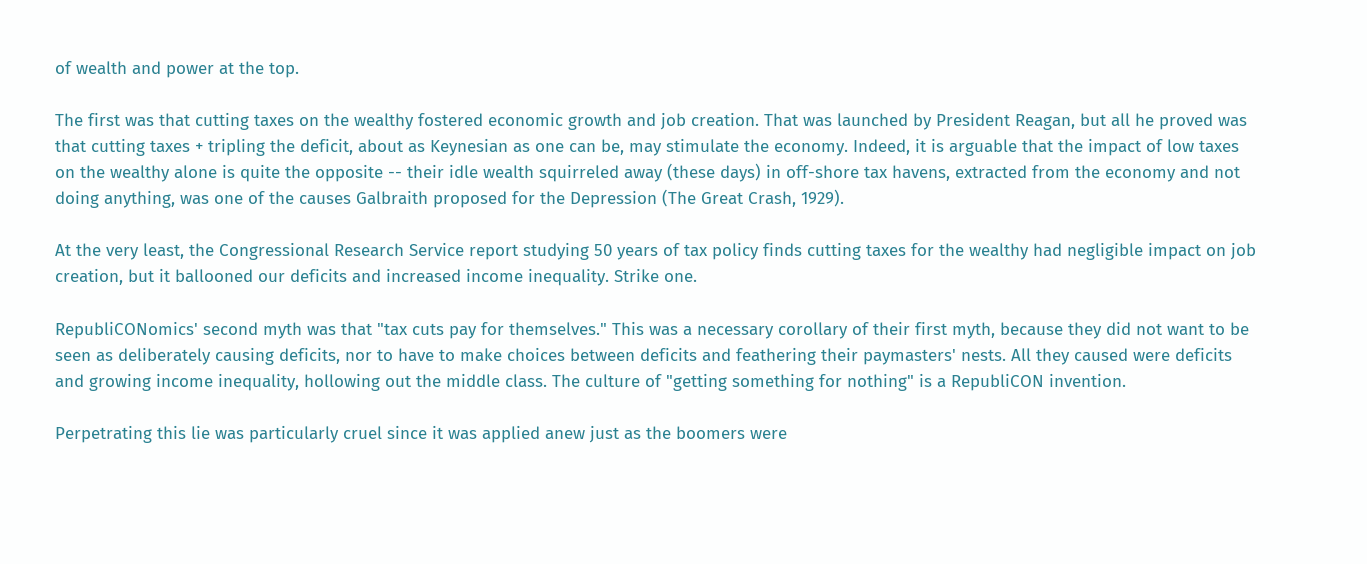of wealth and power at the top.

The first was that cutting taxes on the wealthy fostered economic growth and job creation. That was launched by President Reagan, but all he proved was that cutting taxes + tripling the deficit, about as Keynesian as one can be, may stimulate the economy. Indeed, it is arguable that the impact of low taxes on the wealthy alone is quite the opposite -- their idle wealth squirreled away (these days) in off-shore tax havens, extracted from the economy and not doing anything, was one of the causes Galbraith proposed for the Depression (The Great Crash, 1929).

At the very least, the Congressional Research Service report studying 50 years of tax policy finds cutting taxes for the wealthy had negligible impact on job creation, but it ballooned our deficits and increased income inequality. Strike one.

RepubliCONomics' second myth was that "tax cuts pay for themselves." This was a necessary corollary of their first myth, because they did not want to be seen as deliberately causing deficits, nor to have to make choices between deficits and feathering their paymasters' nests. All they caused were deficits and growing income inequality, hollowing out the middle class. The culture of "getting something for nothing" is a RepubliCON invention.

Perpetrating this lie was particularly cruel since it was applied anew just as the boomers were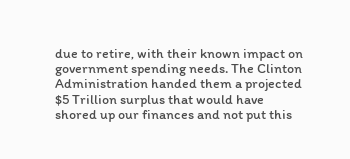due to retire, with their known impact on government spending needs. The Clinton Administration handed them a projected $5 Trillion surplus that would have shored up our finances and not put this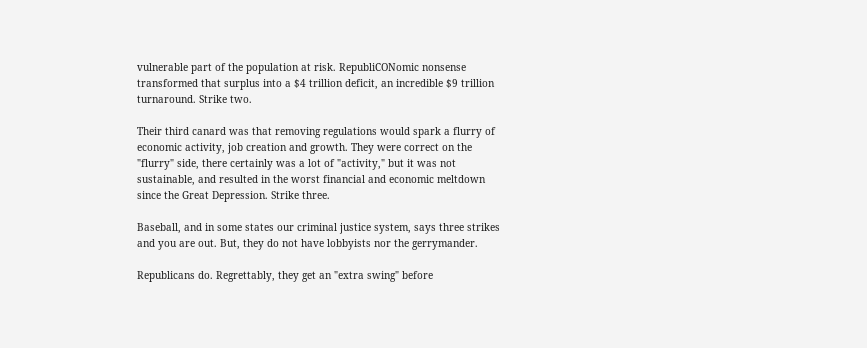vulnerable part of the population at risk. RepubliCONomic nonsense transformed that surplus into a $4 trillion deficit, an incredible $9 trillion turnaround. Strike two.

Their third canard was that removing regulations would spark a flurry of economic activity, job creation and growth. They were correct on the "flurry" side, there certainly was a lot of "activity," but it was not sustainable, and resulted in the worst financial and economic meltdown since the Great Depression. Strike three.

Baseball, and in some states our criminal justice system, says three strikes and you are out. But, they do not have lobbyists nor the gerrymander.

Republicans do. Regrettably, they get an "extra swing" before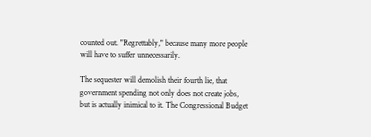counted out. "Regrettably," because many more people will have to suffer unnecessarily.

The sequester will demolish their fourth lie, that government spending not only does not create jobs, but is actually inimical to it. The Congressional Budget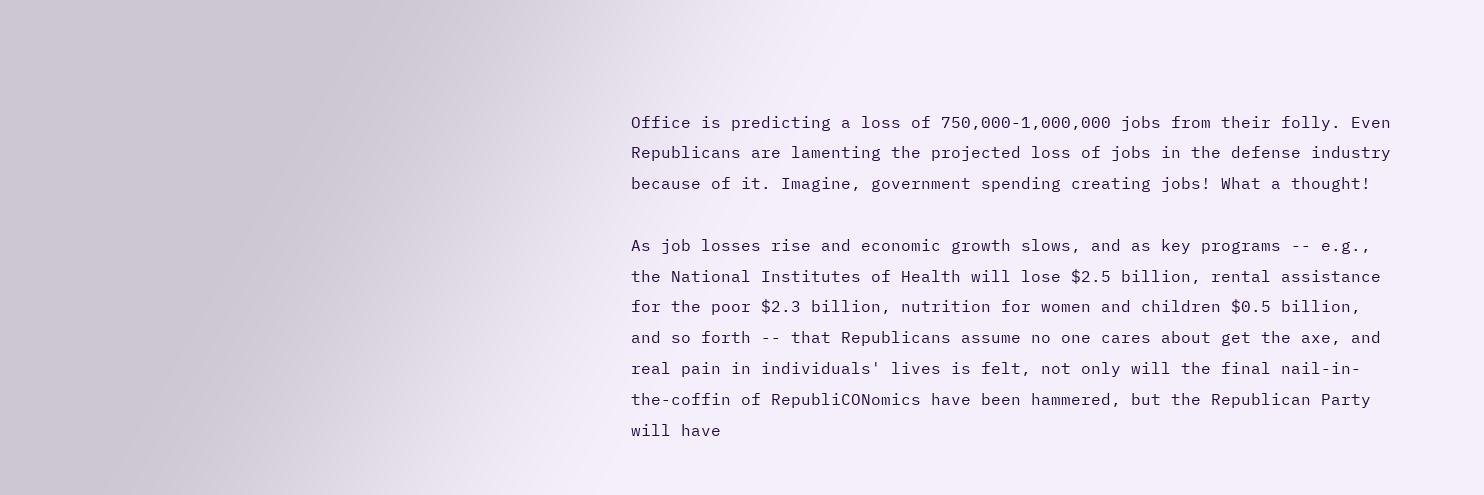Office is predicting a loss of 750,000-1,000,000 jobs from their folly. Even Republicans are lamenting the projected loss of jobs in the defense industry because of it. Imagine, government spending creating jobs! What a thought!

As job losses rise and economic growth slows, and as key programs -- e.g., the National Institutes of Health will lose $2.5 billion, rental assistance for the poor $2.3 billion, nutrition for women and children $0.5 billion, and so forth -- that Republicans assume no one cares about get the axe, and real pain in individuals' lives is felt, not only will the final nail-in-the-coffin of RepubliCONomics have been hammered, but the Republican Party will have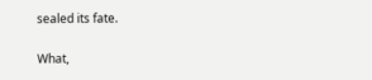sealed its fate.

What,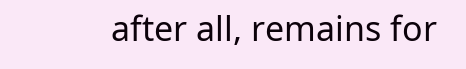after all, remains for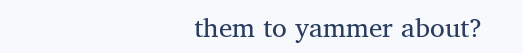them to yammer about?